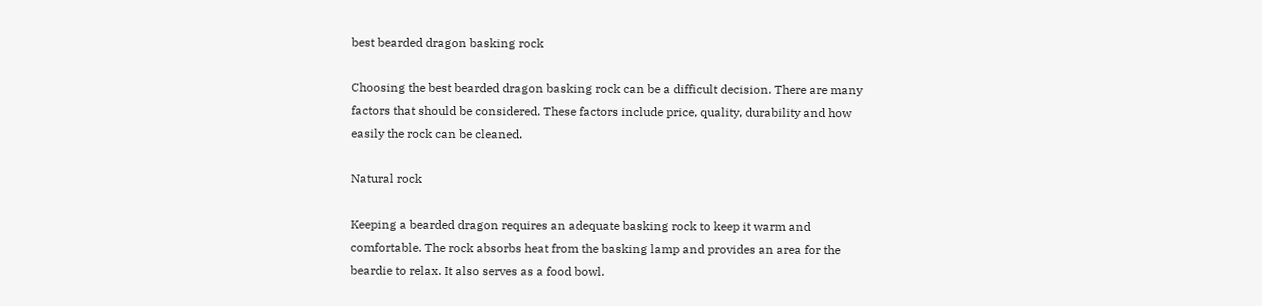best bearded dragon basking rock

Choosing the best bearded dragon basking rock can be a difficult decision. There are many factors that should be considered. These factors include price, quality, durability and how easily the rock can be cleaned.

Natural rock

Keeping a bearded dragon requires an adequate basking rock to keep it warm and comfortable. The rock absorbs heat from the basking lamp and provides an area for the beardie to relax. It also serves as a food bowl.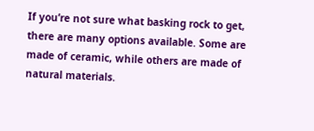If you’re not sure what basking rock to get, there are many options available. Some are made of ceramic, while others are made of natural materials.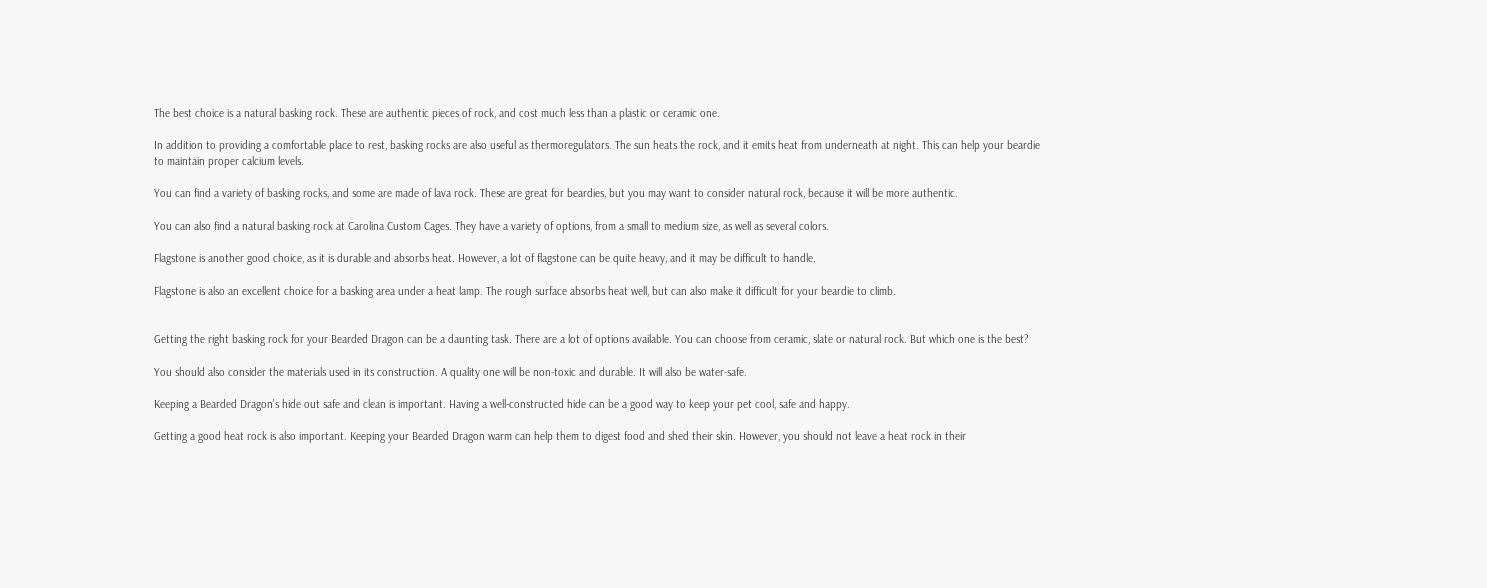The best choice is a natural basking rock. These are authentic pieces of rock, and cost much less than a plastic or ceramic one.

In addition to providing a comfortable place to rest, basking rocks are also useful as thermoregulators. The sun heats the rock, and it emits heat from underneath at night. This can help your beardie to maintain proper calcium levels.

You can find a variety of basking rocks, and some are made of lava rock. These are great for beardies, but you may want to consider natural rock, because it will be more authentic.

You can also find a natural basking rock at Carolina Custom Cages. They have a variety of options, from a small to medium size, as well as several colors.

Flagstone is another good choice, as it is durable and absorbs heat. However, a lot of flagstone can be quite heavy, and it may be difficult to handle.

Flagstone is also an excellent choice for a basking area under a heat lamp. The rough surface absorbs heat well, but can also make it difficult for your beardie to climb.


Getting the right basking rock for your Bearded Dragon can be a daunting task. There are a lot of options available. You can choose from ceramic, slate or natural rock. But which one is the best?

You should also consider the materials used in its construction. A quality one will be non-toxic and durable. It will also be water-safe.

Keeping a Bearded Dragon’s hide out safe and clean is important. Having a well-constructed hide can be a good way to keep your pet cool, safe and happy.

Getting a good heat rock is also important. Keeping your Bearded Dragon warm can help them to digest food and shed their skin. However, you should not leave a heat rock in their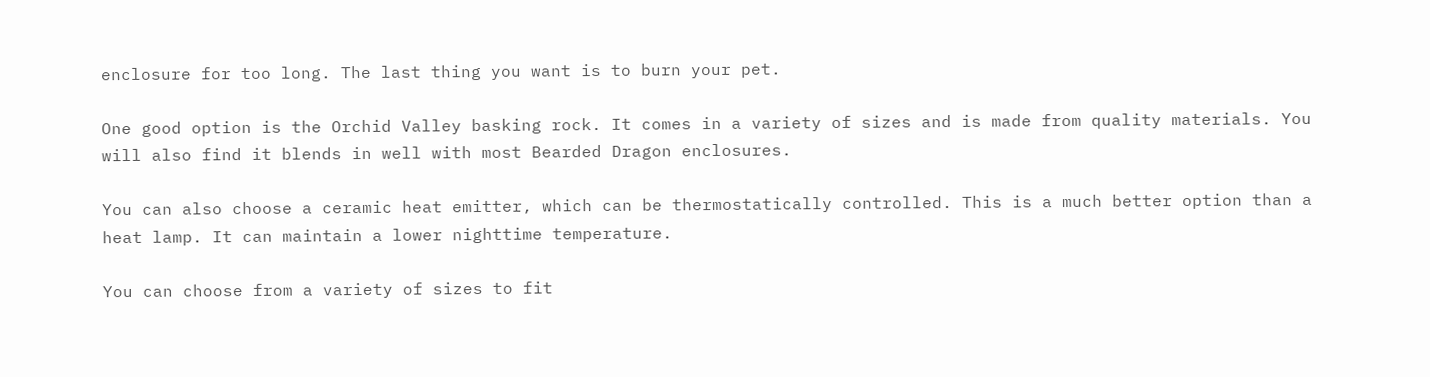enclosure for too long. The last thing you want is to burn your pet.

One good option is the Orchid Valley basking rock. It comes in a variety of sizes and is made from quality materials. You will also find it blends in well with most Bearded Dragon enclosures.

You can also choose a ceramic heat emitter, which can be thermostatically controlled. This is a much better option than a heat lamp. It can maintain a lower nighttime temperature.

You can choose from a variety of sizes to fit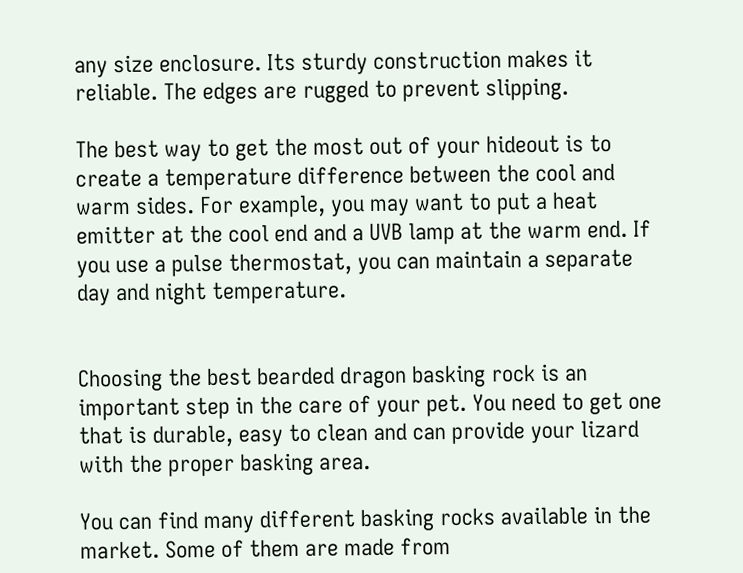any size enclosure. Its sturdy construction makes it reliable. The edges are rugged to prevent slipping.

The best way to get the most out of your hideout is to create a temperature difference between the cool and warm sides. For example, you may want to put a heat emitter at the cool end and a UVB lamp at the warm end. If you use a pulse thermostat, you can maintain a separate day and night temperature.


Choosing the best bearded dragon basking rock is an important step in the care of your pet. You need to get one that is durable, easy to clean and can provide your lizard with the proper basking area.

You can find many different basking rocks available in the market. Some of them are made from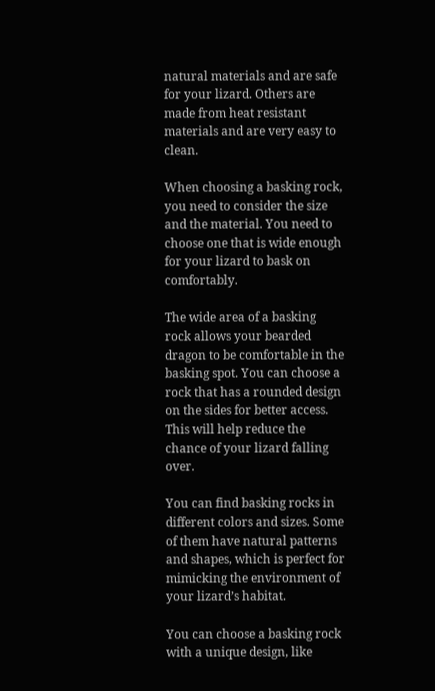natural materials and are safe for your lizard. Others are made from heat resistant materials and are very easy to clean.

When choosing a basking rock, you need to consider the size and the material. You need to choose one that is wide enough for your lizard to bask on comfortably.

The wide area of a basking rock allows your bearded dragon to be comfortable in the basking spot. You can choose a rock that has a rounded design on the sides for better access. This will help reduce the chance of your lizard falling over.

You can find basking rocks in different colors and sizes. Some of them have natural patterns and shapes, which is perfect for mimicking the environment of your lizard’s habitat.

You can choose a basking rock with a unique design, like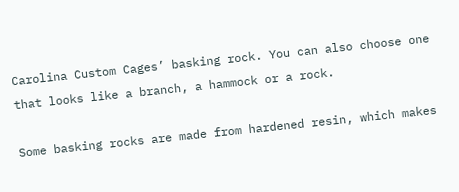Carolina Custom Cages’ basking rock. You can also choose one that looks like a branch, a hammock or a rock.

Some basking rocks are made from hardened resin, which makes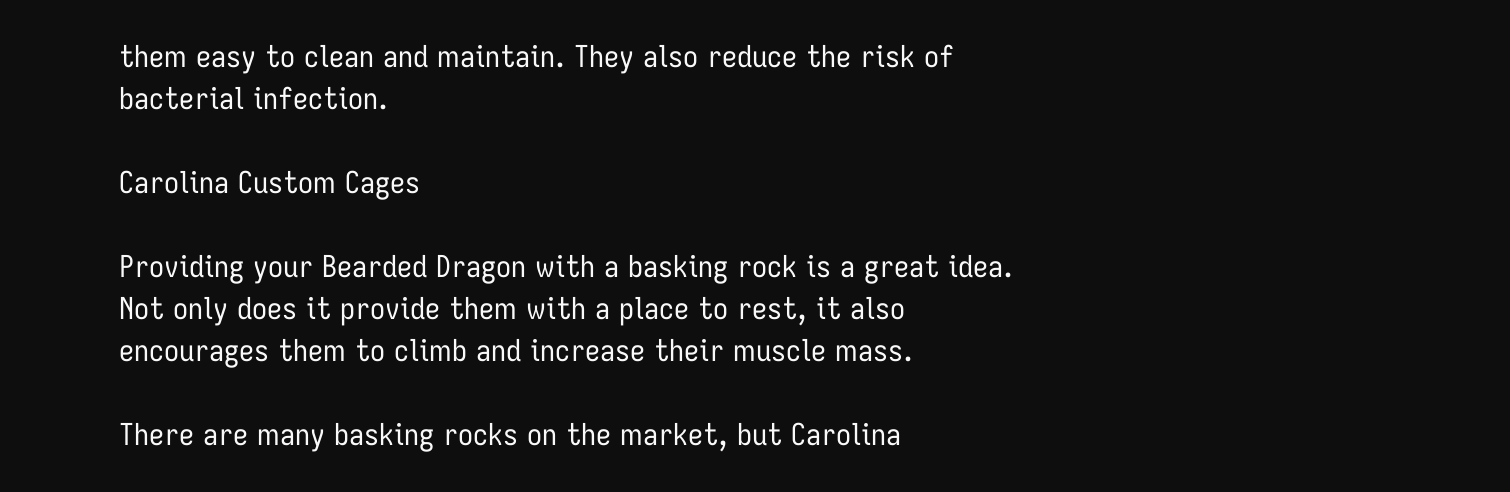them easy to clean and maintain. They also reduce the risk of bacterial infection.

Carolina Custom Cages

Providing your Bearded Dragon with a basking rock is a great idea. Not only does it provide them with a place to rest, it also encourages them to climb and increase their muscle mass.

There are many basking rocks on the market, but Carolina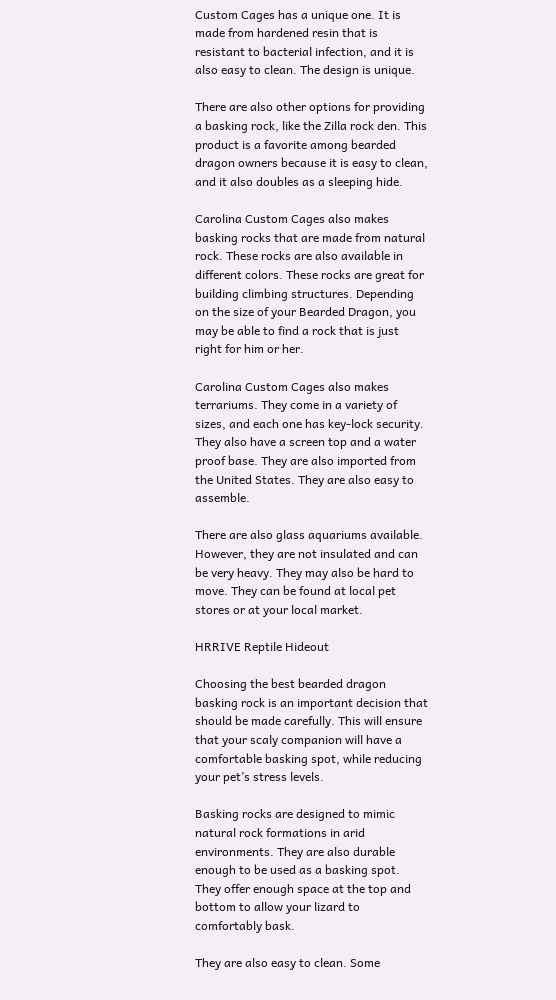Custom Cages has a unique one. It is made from hardened resin that is resistant to bacterial infection, and it is also easy to clean. The design is unique.

There are also other options for providing a basking rock, like the Zilla rock den. This product is a favorite among bearded dragon owners because it is easy to clean, and it also doubles as a sleeping hide.

Carolina Custom Cages also makes basking rocks that are made from natural rock. These rocks are also available in different colors. These rocks are great for building climbing structures. Depending on the size of your Bearded Dragon, you may be able to find a rock that is just right for him or her.

Carolina Custom Cages also makes terrariums. They come in a variety of sizes, and each one has key-lock security. They also have a screen top and a water proof base. They are also imported from the United States. They are also easy to assemble.

There are also glass aquariums available. However, they are not insulated and can be very heavy. They may also be hard to move. They can be found at local pet stores or at your local market.

HRRIVE Reptile Hideout

Choosing the best bearded dragon basking rock is an important decision that should be made carefully. This will ensure that your scaly companion will have a comfortable basking spot, while reducing your pet’s stress levels.

Basking rocks are designed to mimic natural rock formations in arid environments. They are also durable enough to be used as a basking spot. They offer enough space at the top and bottom to allow your lizard to comfortably bask.

They are also easy to clean. Some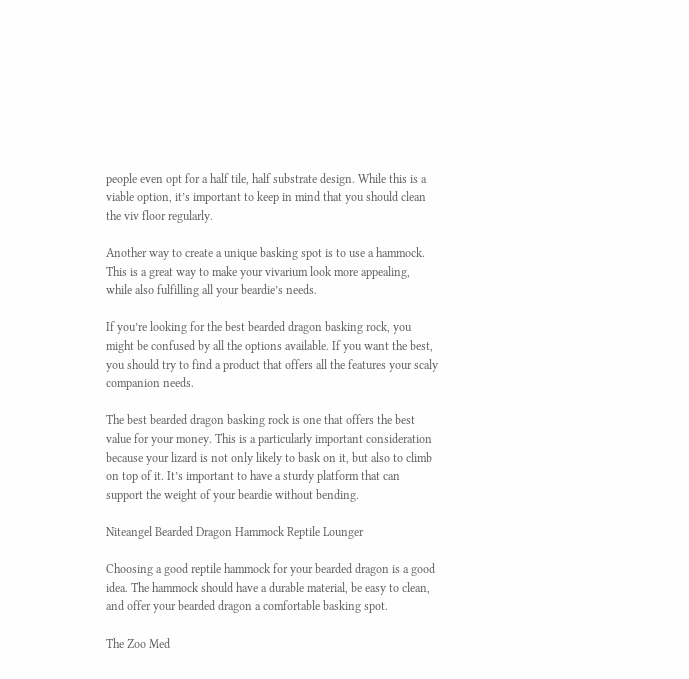people even opt for a half tile, half substrate design. While this is a viable option, it’s important to keep in mind that you should clean the viv floor regularly.

Another way to create a unique basking spot is to use a hammock. This is a great way to make your vivarium look more appealing, while also fulfilling all your beardie’s needs.

If you’re looking for the best bearded dragon basking rock, you might be confused by all the options available. If you want the best, you should try to find a product that offers all the features your scaly companion needs.

The best bearded dragon basking rock is one that offers the best value for your money. This is a particularly important consideration because your lizard is not only likely to bask on it, but also to climb on top of it. It’s important to have a sturdy platform that can support the weight of your beardie without bending.

Niteangel Bearded Dragon Hammock Reptile Lounger

Choosing a good reptile hammock for your bearded dragon is a good idea. The hammock should have a durable material, be easy to clean, and offer your bearded dragon a comfortable basking spot.

The Zoo Med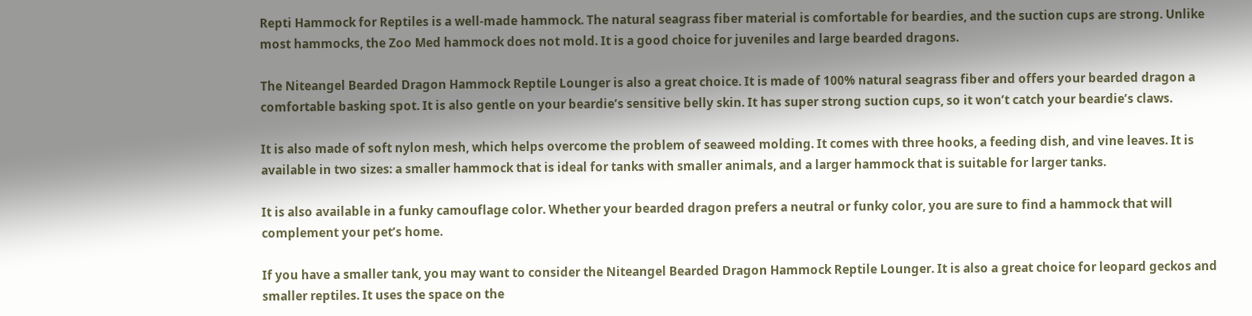Repti Hammock for Reptiles is a well-made hammock. The natural seagrass fiber material is comfortable for beardies, and the suction cups are strong. Unlike most hammocks, the Zoo Med hammock does not mold. It is a good choice for juveniles and large bearded dragons.

The Niteangel Bearded Dragon Hammock Reptile Lounger is also a great choice. It is made of 100% natural seagrass fiber and offers your bearded dragon a comfortable basking spot. It is also gentle on your beardie’s sensitive belly skin. It has super strong suction cups, so it won’t catch your beardie’s claws.

It is also made of soft nylon mesh, which helps overcome the problem of seaweed molding. It comes with three hooks, a feeding dish, and vine leaves. It is available in two sizes: a smaller hammock that is ideal for tanks with smaller animals, and a larger hammock that is suitable for larger tanks.

It is also available in a funky camouflage color. Whether your bearded dragon prefers a neutral or funky color, you are sure to find a hammock that will complement your pet’s home.

If you have a smaller tank, you may want to consider the Niteangel Bearded Dragon Hammock Reptile Lounger. It is also a great choice for leopard geckos and smaller reptiles. It uses the space on the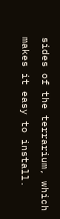sides of the terrarium, which makes it easy to install.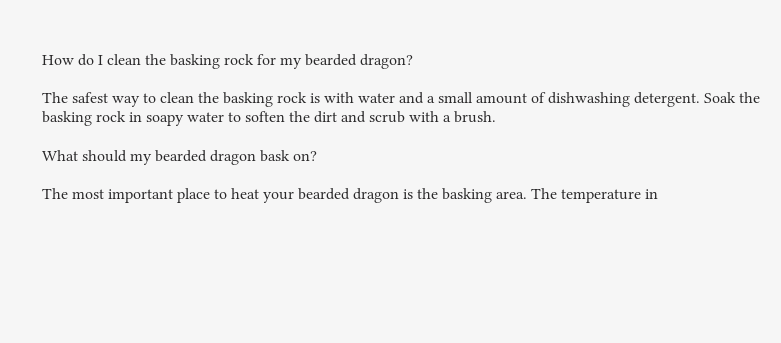How do I clean the basking rock for my bearded dragon?

The safest way to clean the basking rock is with water and a small amount of dishwashing detergent. Soak the basking rock in soapy water to soften the dirt and scrub with a brush.

What should my bearded dragon bask on?

The most important place to heat your bearded dragon is the basking area. The temperature in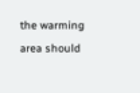the warming area should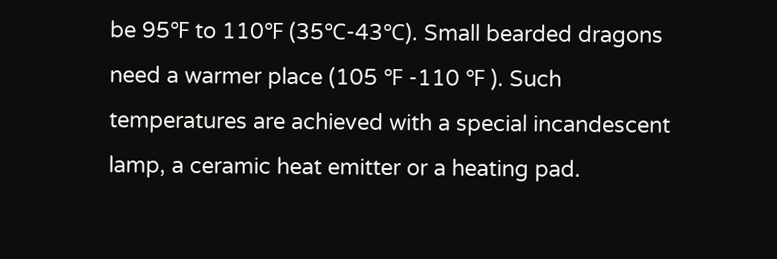be 95℉ to 110℉ (35℃-43℃). Small bearded dragons need a warmer place (105 ℉ -110 ℉ ). Such temperatures are achieved with a special incandescent lamp, a ceramic heat emitter or a heating pad.